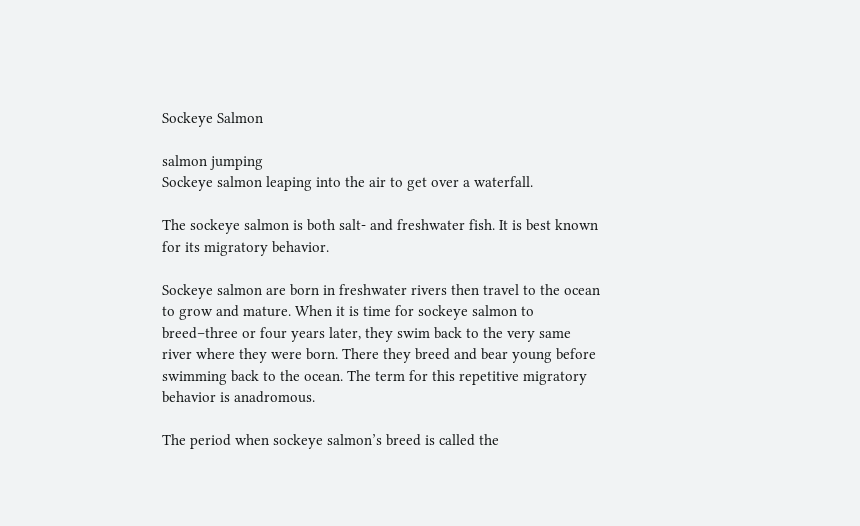Sockeye Salmon

salmon jumping
Sockeye salmon leaping into the air to get over a waterfall.

The sockeye salmon is both salt- and freshwater fish. It is best known for its migratory behavior.

Sockeye salmon are born in freshwater rivers then travel to the ocean to grow and mature. When it is time for sockeye salmon to breed–three or four years later, they swim back to the very same river where they were born. There they breed and bear young before swimming back to the ocean. The term for this repetitive migratory behavior is anadromous.

The period when sockeye salmon’s breed is called the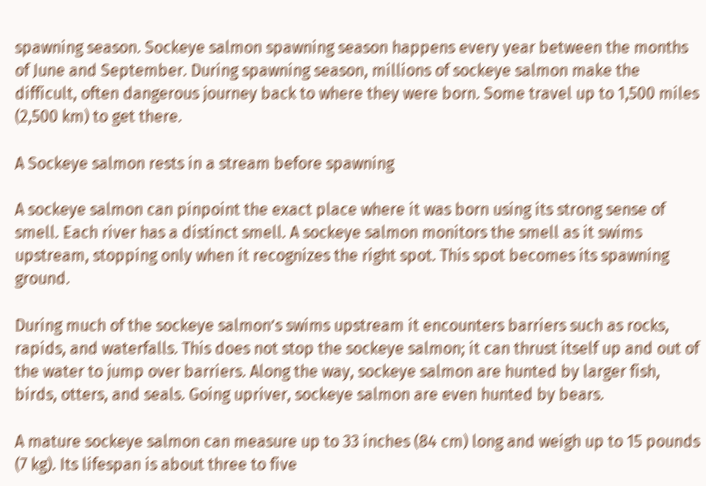spawning season. Sockeye salmon spawning season happens every year between the months of June and September. During spawning season, millions of sockeye salmon make the difficult, often dangerous journey back to where they were born. Some travel up to 1,500 miles (2,500 km) to get there.

A Sockeye salmon rests in a stream before spawning

A sockeye salmon can pinpoint the exact place where it was born using its strong sense of smell. Each river has a distinct smell. A sockeye salmon monitors the smell as it swims upstream, stopping only when it recognizes the right spot. This spot becomes its spawning ground.

During much of the sockeye salmon’s swims upstream it encounters barriers such as rocks, rapids, and waterfalls. This does not stop the sockeye salmon; it can thrust itself up and out of the water to jump over barriers. Along the way, sockeye salmon are hunted by larger fish, birds, otters, and seals. Going upriver, sockeye salmon are even hunted by bears.

A mature sockeye salmon can measure up to 33 inches (84 cm) long and weigh up to 15 pounds (7 kg). Its lifespan is about three to five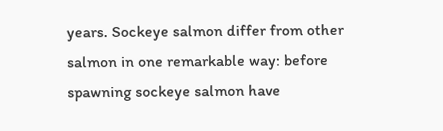years. Sockeye salmon differ from other salmon in one remarkable way: before spawning sockeye salmon have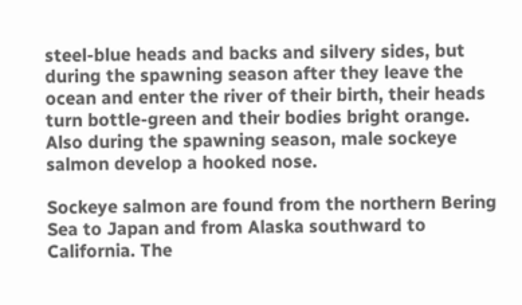steel-blue heads and backs and silvery sides, but during the spawning season after they leave the ocean and enter the river of their birth, their heads turn bottle-green and their bodies bright orange. Also during the spawning season, male sockeye salmon develop a hooked nose.

Sockeye salmon are found from the northern Bering Sea to Japan and from Alaska southward to California. The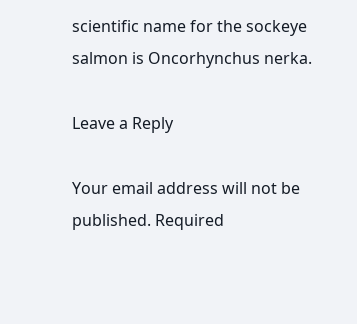scientific name for the sockeye salmon is Oncorhynchus nerka.

Leave a Reply

Your email address will not be published. Required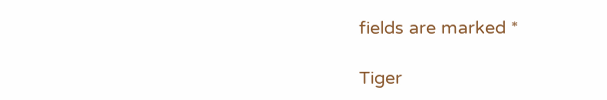fields are marked *

Tiger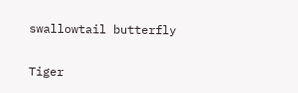swallowtail butterfly

Tiger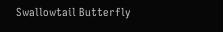Swallowtail Butterfly